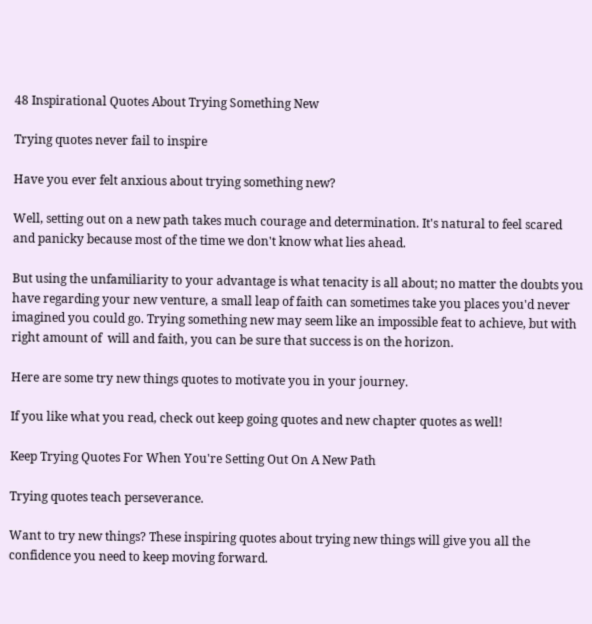48 Inspirational Quotes About Trying Something New

Trying quotes never fail to inspire

Have you ever felt anxious about trying something new?

Well, setting out on a new path takes much courage and determination. It's natural to feel scared and panicky because most of the time we don't know what lies ahead.

But using the unfamiliarity to your advantage is what tenacity is all about; no matter the doubts you have regarding your new venture, a small leap of faith can sometimes take you places you'd never imagined you could go. Trying something new may seem like an impossible feat to achieve, but with right amount of  will and faith, you can be sure that success is on the horizon.

Here are some try new things quotes to motivate you in your journey.

If you like what you read, check out keep going quotes and new chapter quotes as well!

Keep Trying Quotes For When You're Setting Out On A New Path

Trying quotes teach perseverance.

Want to try new things? These inspiring quotes about trying new things will give you all the confidence you need to keep moving forward.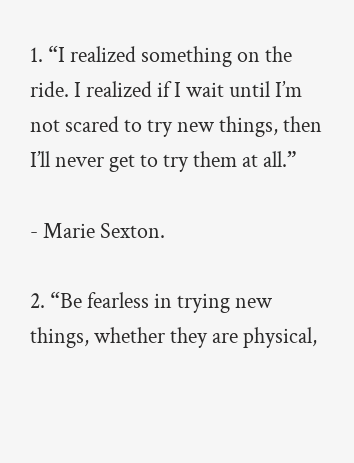1. “I realized something on the ride. I realized if I wait until I’m not scared to try new things, then I’ll never get to try them at all.”

- Marie Sexton.

2. “Be fearless in trying new things, whether they are physical,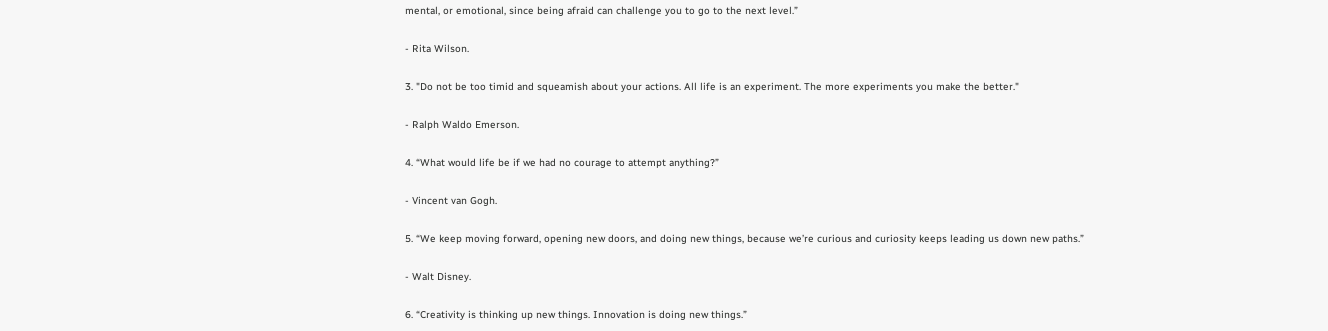mental, or emotional, since being afraid can challenge you to go to the next level.”

- Rita Wilson.

3. "Do not be too timid and squeamish about your actions. All life is an experiment. The more experiments you make the better."

- Ralph Waldo Emerson.

4. “What would life be if we had no courage to attempt anything?”

- Vincent van Gogh.

5. “We keep moving forward, opening new doors, and doing new things, because we’re curious and curiosity keeps leading us down new paths.”

- Walt Disney.

6. “Creativity is thinking up new things. Innovation is doing new things.”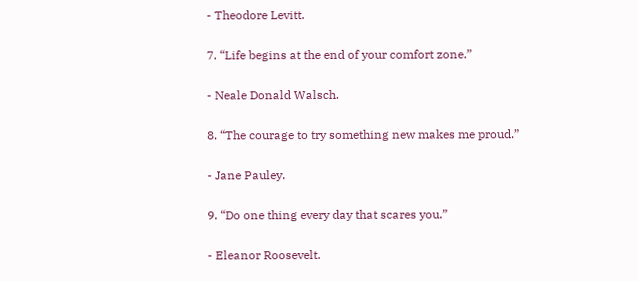- Theodore Levitt.

7. “Life begins at the end of your comfort zone.”

- Neale Donald Walsch.

8. “The courage to try something new makes me proud.”

- Jane Pauley.

9. “Do one thing every day that scares you.”

- Eleanor Roosevelt.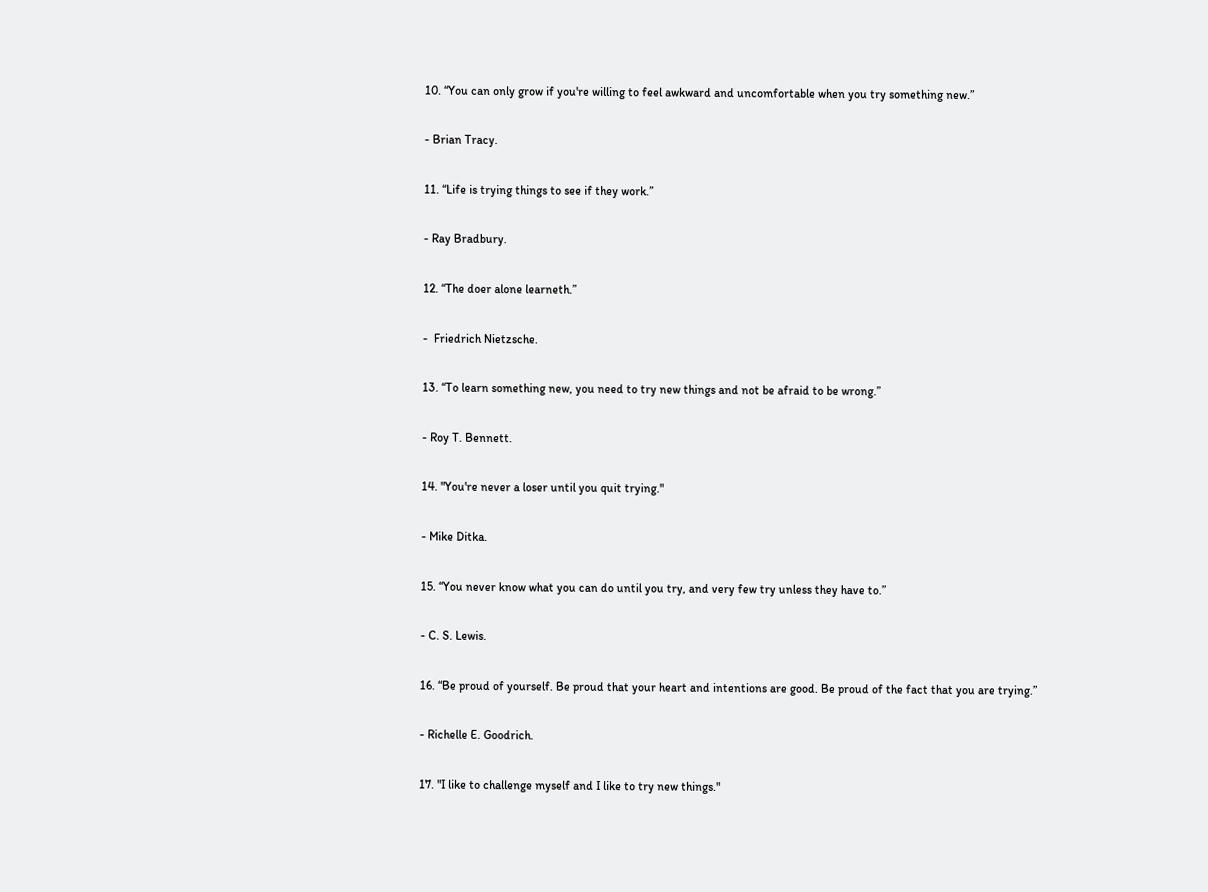10. “You can only grow if you're willing to feel awkward and uncomfortable when you try something new.”

- Brian Tracy.

11. “Life is trying things to see if they work.”

- Ray Bradbury.

12. “The doer alone learneth.”

-  Friedrich Nietzsche.

13. “To learn something new, you need to try new things and not be afraid to be wrong.”

- Roy T. Bennett.

14. "You're never a loser until you quit trying."

- Mike Ditka.

15. “You never know what you can do until you try, and very few try unless they have to.”

- C. S. Lewis.

16. “Be proud of yourself. Be proud that your heart and intentions are good. Be proud of the fact that you are trying.”

- Richelle E. Goodrich.

17. "I like to challenge myself and I like to try new things."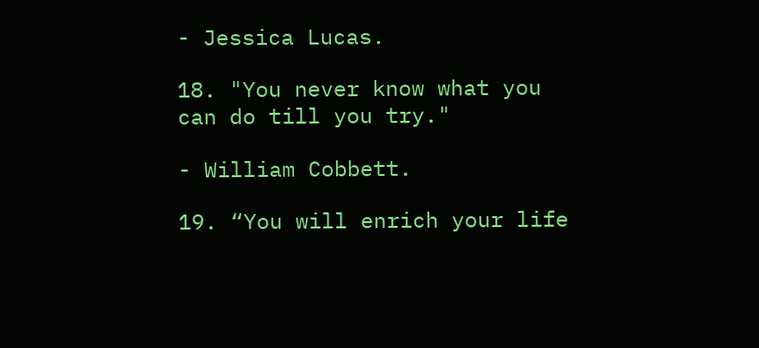- Jessica Lucas.

18. "You never know what you can do till you try."

- William Cobbett.

19. “You will enrich your life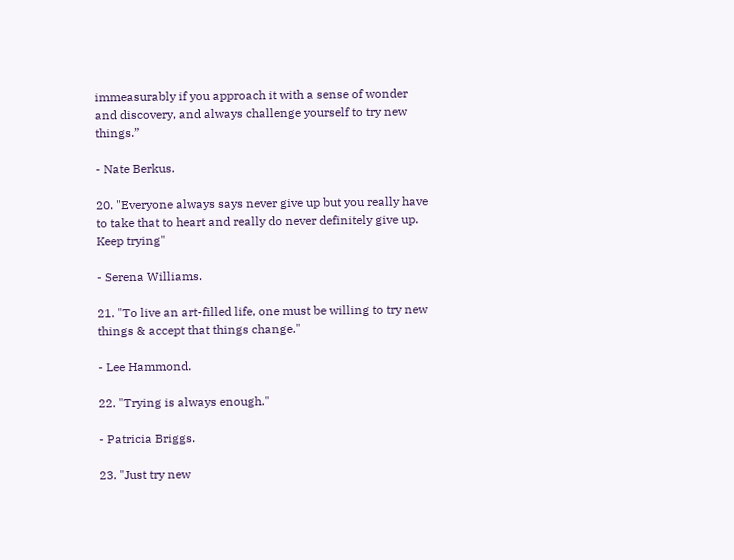immeasurably if you approach it with a sense of wonder and discovery, and always challenge yourself to try new things.”

- Nate Berkus.

20. "Everyone always says never give up but you really have to take that to heart and really do never definitely give up. Keep trying"

- Serena Williams.

21. "To live an art-filled life, one must be willing to try new things & accept that things change."

- Lee Hammond.

22. "Trying is always enough."

- Patricia Briggs.

23. "Just try new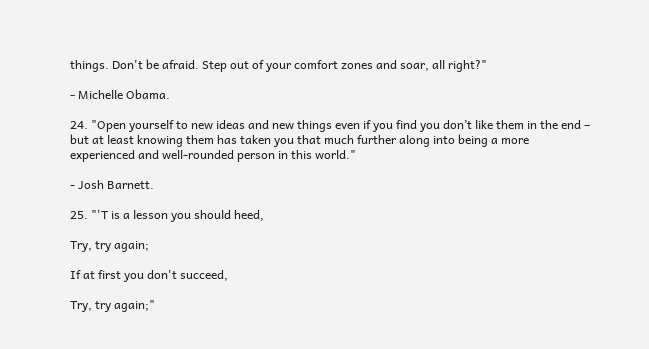things. Don't be afraid. Step out of your comfort zones and soar, all right?"

- Michelle Obama.

24. "Open yourself to new ideas and new things even if you find you don’t like them in the end – but at least knowing them has taken you that much further along into being a more experienced and well-rounded person in this world."

- Josh Barnett.

25. "'T is a lesson you should heed,

Try, try again;

If at first you don't succeed,

Try, try again;"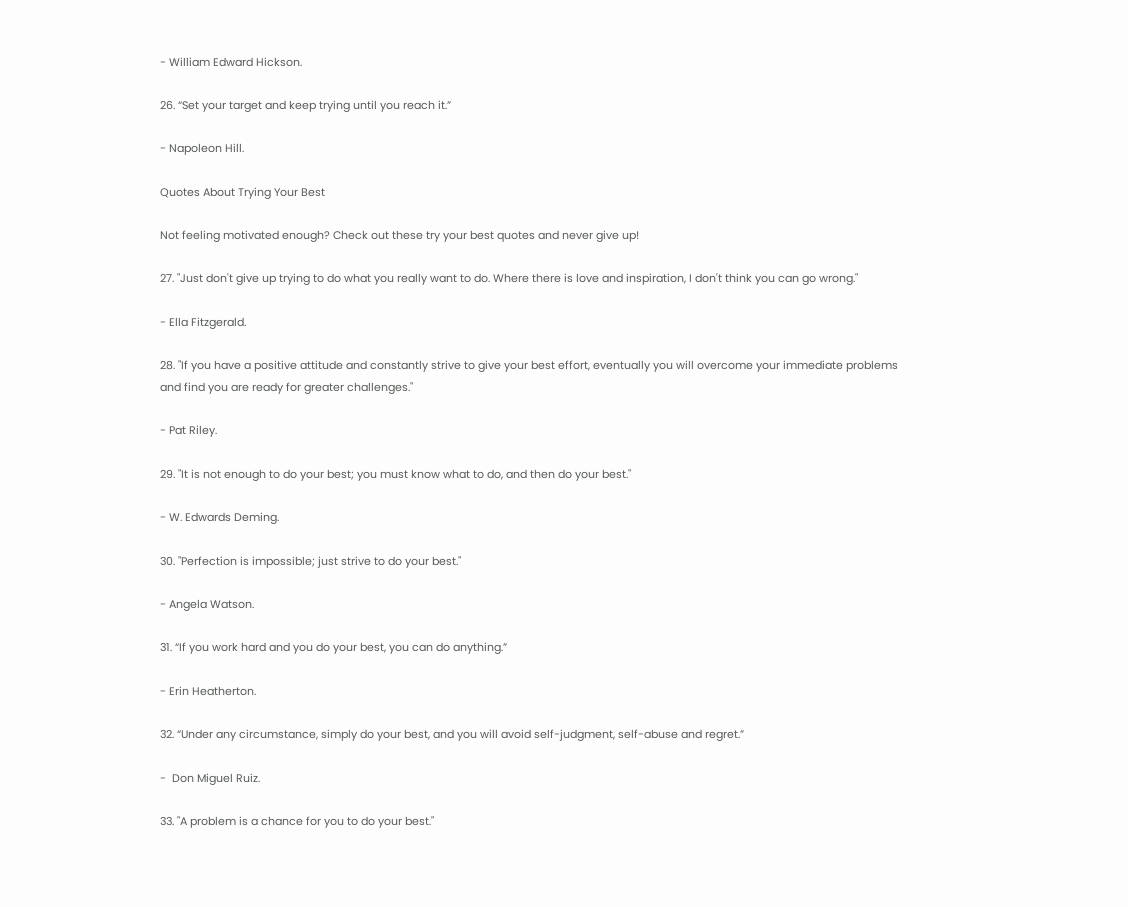- William Edward Hickson.

26. “Set your target and keep trying until you reach it.”

- Napoleon Hill.

Quotes About Trying Your Best

Not feeling motivated enough? Check out these try your best quotes and never give up!

27. "Just don't give up trying to do what you really want to do. Where there is love and inspiration, I don't think you can go wrong."

- Ella Fitzgerald.

28. "If you have a positive attitude and constantly strive to give your best effort, eventually you will overcome your immediate problems and find you are ready for greater challenges."

- Pat Riley.

29. "It is not enough to do your best; you must know what to do, and then do your best."

- W. Edwards Deming.

30. "Perfection is impossible; just strive to do your best."

- Angela Watson.

31. “If you work hard and you do your best, you can do anything.”

- Erin Heatherton.

32. “Under any circumstance, simply do your best, and you will avoid self-judgment, self-abuse and regret.”

-  Don Miguel Ruiz.

33. "A problem is a chance for you to do your best."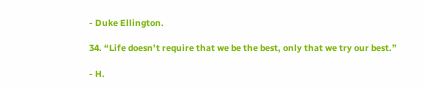- Duke Ellington.

34. “Life doesn’t require that we be the best, only that we try our best.”

- H.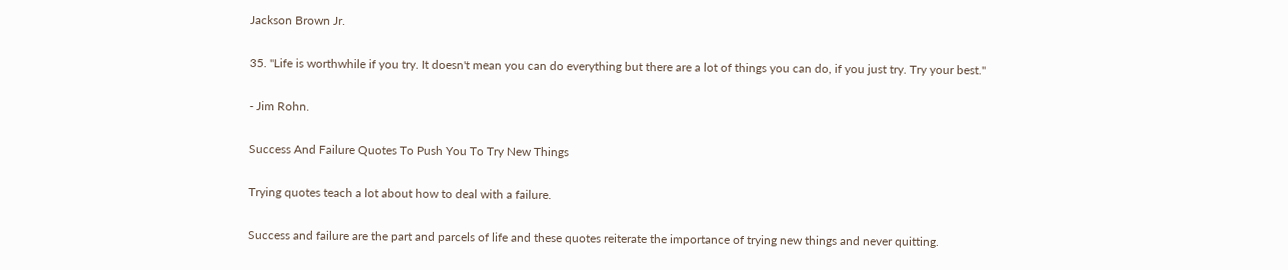Jackson Brown Jr.

35. "Life is worthwhile if you try. It doesn't mean you can do everything but there are a lot of things you can do, if you just try. Try your best."

- Jim Rohn.

Success And Failure Quotes To Push You To Try New Things

Trying quotes teach a lot about how to deal with a failure.

Success and failure are the part and parcels of life and these quotes reiterate the importance of trying new things and never quitting.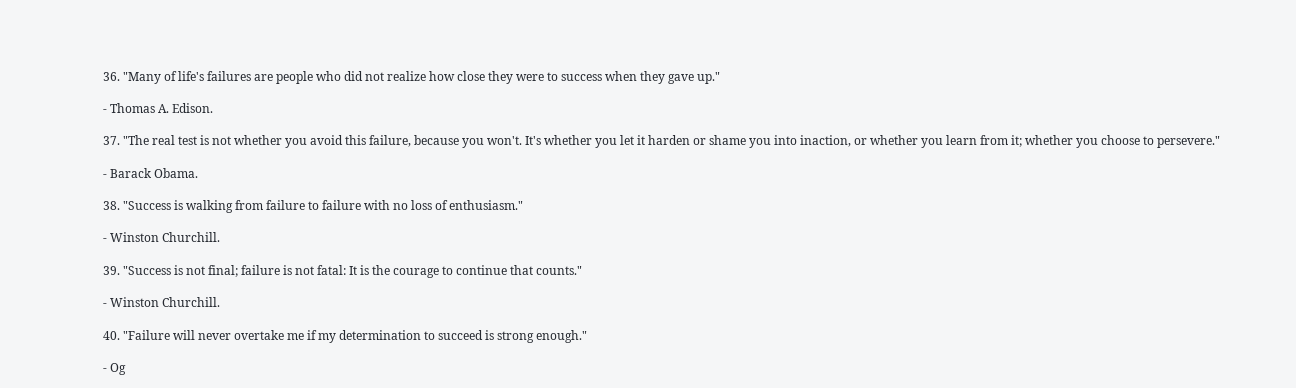36. "Many of life's failures are people who did not realize how close they were to success when they gave up."

- Thomas A. Edison.

37. "The real test is not whether you avoid this failure, because you won't. It's whether you let it harden or shame you into inaction, or whether you learn from it; whether you choose to persevere."

- Barack Obama.

38. "Success is walking from failure to failure with no loss of enthusiasm."

- Winston Churchill.

39. "Success is not final; failure is not fatal: It is the courage to continue that counts."

- Winston Churchill.

40. "Failure will never overtake me if my determination to succeed is strong enough."

- Og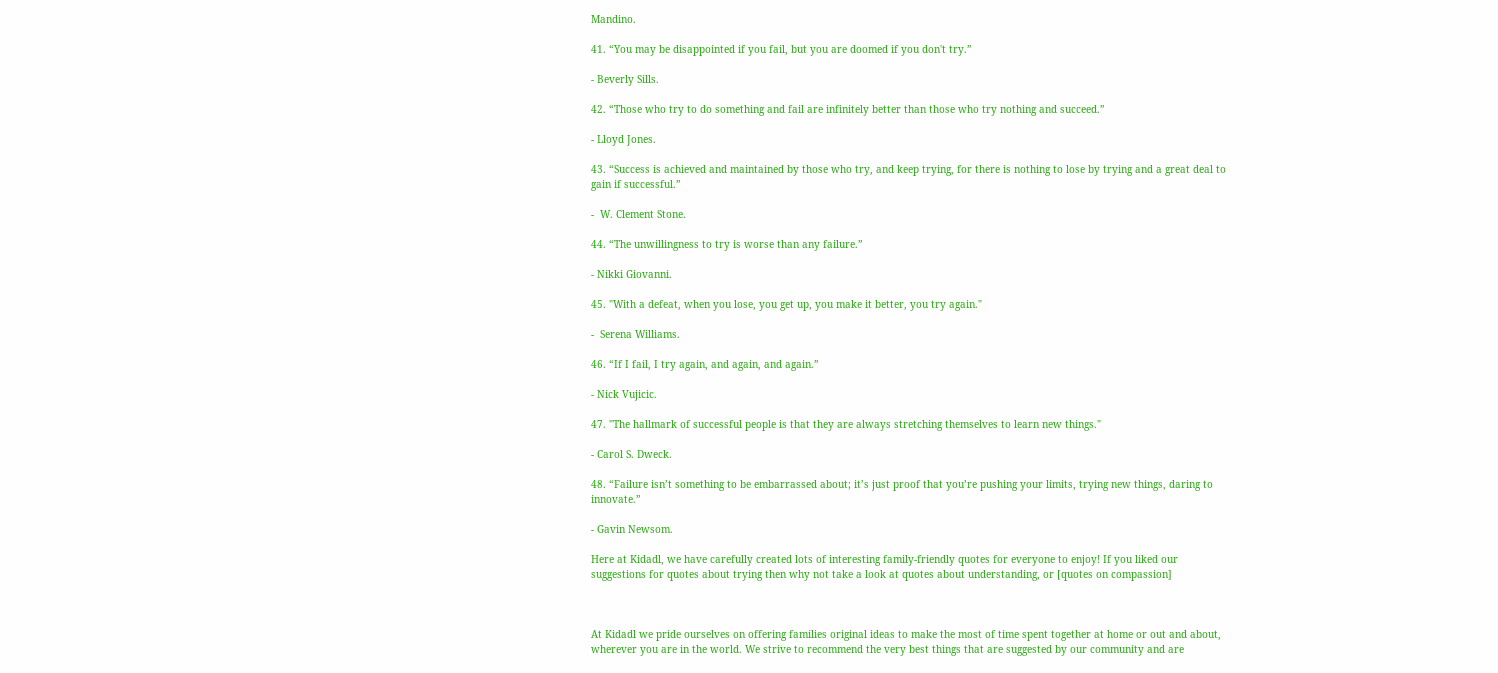Mandino.

41. “You may be disappointed if you fail, but you are doomed if you don't try.”

- Beverly Sills.

42. “Those who try to do something and fail are infinitely better than those who try nothing and succeed.”

- Lloyd Jones.

43. “Success is achieved and maintained by those who try, and keep trying, for there is nothing to lose by trying and a great deal to gain if successful.”

-  W. Clement Stone.

44. “The unwillingness to try is worse than any failure.”

- Nikki Giovanni.

45. "With a defeat, when you lose, you get up, you make it better, you try again."

-  Serena Williams.

46. “If I fail, I try again, and again, and again.”

- Nick Vujicic.

47. "The hallmark of successful people is that they are always stretching themselves to learn new things."

- Carol S. Dweck.

48. “Failure isn’t something to be embarrassed about; it’s just proof that you’re pushing your limits, trying new things, daring to innovate.”

- Gavin Newsom.

Here at Kidadl, we have carefully created lots of interesting family-friendly quotes for everyone to enjoy! If you liked our suggestions for quotes about trying then why not take a look at quotes about understanding, or [quotes on compassion]



At Kidadl we pride ourselves on offering families original ideas to make the most of time spent together at home or out and about, wherever you are in the world. We strive to recommend the very best things that are suggested by our community and are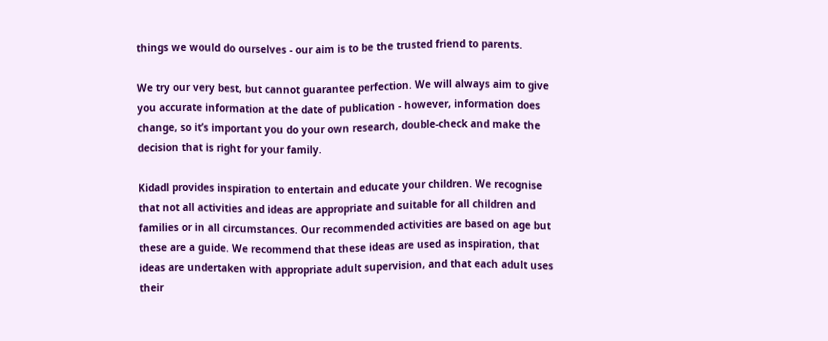things we would do ourselves - our aim is to be the trusted friend to parents.

We try our very best, but cannot guarantee perfection. We will always aim to give you accurate information at the date of publication - however, information does change, so it’s important you do your own research, double-check and make the decision that is right for your family.

Kidadl provides inspiration to entertain and educate your children. We recognise that not all activities and ideas are appropriate and suitable for all children and families or in all circumstances. Our recommended activities are based on age but these are a guide. We recommend that these ideas are used as inspiration, that ideas are undertaken with appropriate adult supervision, and that each adult uses their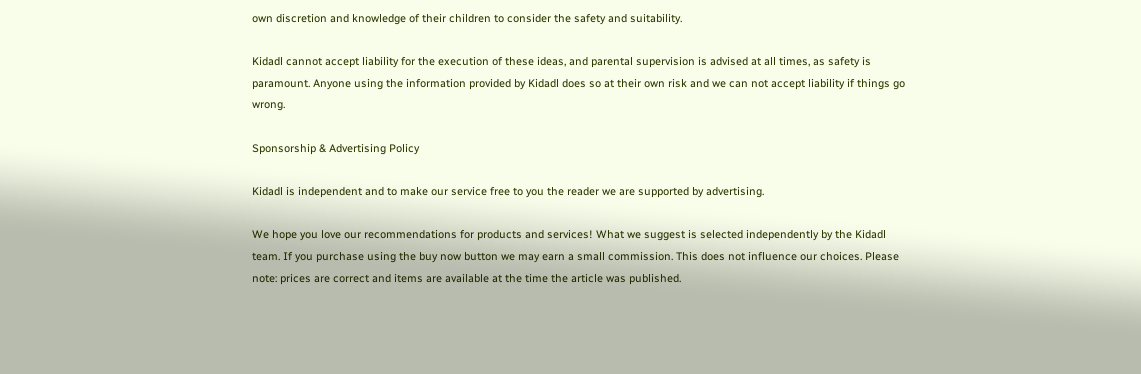own discretion and knowledge of their children to consider the safety and suitability.

Kidadl cannot accept liability for the execution of these ideas, and parental supervision is advised at all times, as safety is paramount. Anyone using the information provided by Kidadl does so at their own risk and we can not accept liability if things go wrong.

Sponsorship & Advertising Policy

Kidadl is independent and to make our service free to you the reader we are supported by advertising.

We hope you love our recommendations for products and services! What we suggest is selected independently by the Kidadl team. If you purchase using the buy now button we may earn a small commission. This does not influence our choices. Please note: prices are correct and items are available at the time the article was published.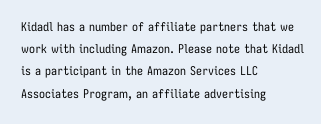Kidadl has a number of affiliate partners that we work with including Amazon. Please note that Kidadl is a participant in the Amazon Services LLC Associates Program, an affiliate advertising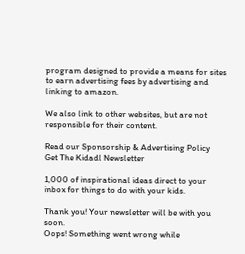program designed to provide a means for sites to earn advertising fees by advertising and linking to amazon.

We also link to other websites, but are not responsible for their content.

Read our Sponsorship & Advertising Policy
Get The Kidadl Newsletter

1,000 of inspirational ideas direct to your inbox for things to do with your kids.

Thank you! Your newsletter will be with you soon.
Oops! Something went wrong while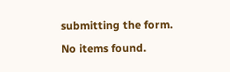submitting the form.
No items found.